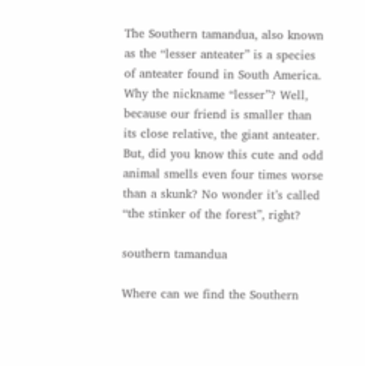The Southern tamandua, also known as the “lesser anteater” is a species of anteater found in South America. Why the nickname “lesser”? Well, because our friend is smaller than its close relative, the giant anteater. But, did you know this cute and odd animal smells even four times worse than a skunk? No wonder it’s called “the stinker of the forest”, right?

southern tamandua

Where can we find the Southern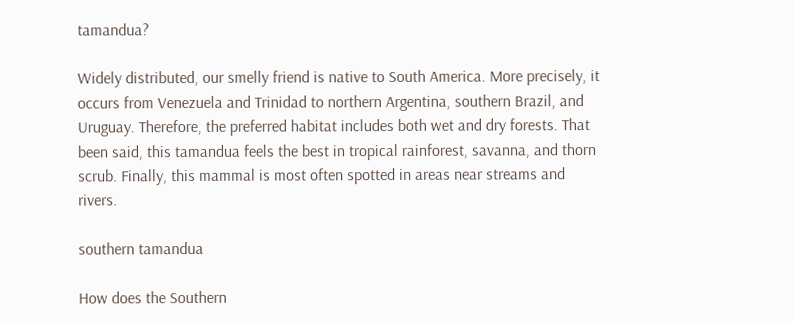tamandua?

Widely distributed, our smelly friend is native to South America. More precisely, it occurs from Venezuela and Trinidad to northern Argentina, southern Brazil, and Uruguay. Therefore, the preferred habitat includes both wet and dry forests. That been said, this tamandua feels the best in tropical rainforest, savanna, and thorn scrub. Finally, this mammal is most often spotted in areas near streams and rivers.

southern tamandua

How does the Southern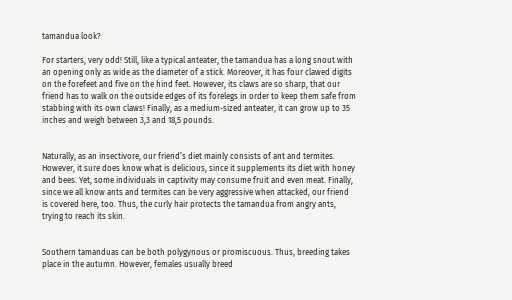tamandua look?

For starters, very odd! Still, like a typical anteater, the tamandua has a long snout with an opening only as wide as the diameter of a stick. Moreover, it has four clawed digits on the forefeet and five on the hind feet. However, its claws are so sharp, that our friend has to walk on the outside edges of its forelegs in order to keep them safe from stabbing with its own claws! Finally, as a medium-sized anteater, it can grow up to 35 inches and weigh between 3,3 and 18,5 pounds.


Naturally, as an insectivore, our friend’s diet mainly consists of ant and termites. However, it sure does know what is delicious, since it supplements its diet with honey and bees. Yet, some individuals in captivity may consume fruit and even meat. Finally, since we all know ants and termites can be very aggressive when attacked, our friend is covered here, too. Thus, the curly hair protects the tamandua from angry ants, trying to reach its skin.


Southern tamanduas can be both polygynous or promiscuous. Thus, breeding takes place in the autumn. However, females usually breed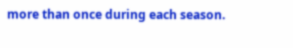more than once during each season.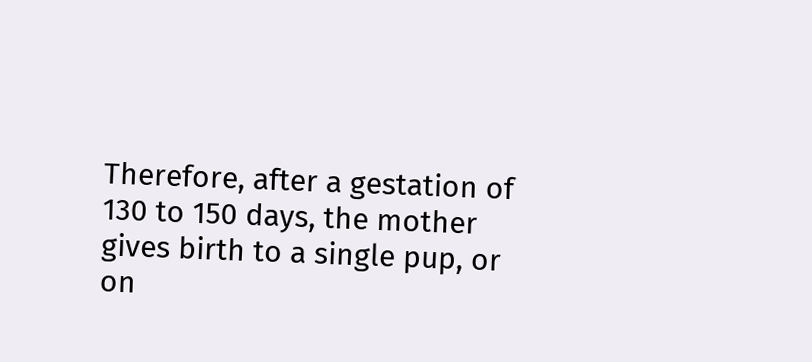Therefore, after a gestation of 130 to 150 days, the mother gives birth to a single pup, or on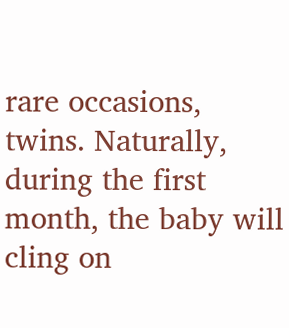rare occasions, twins. Naturally, during the first month, the baby will cling on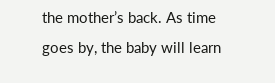the mother’s back. As time goes by, the baby will learn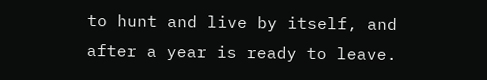to hunt and live by itself, and after a year is ready to leave.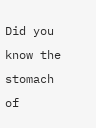Did you know the stomach of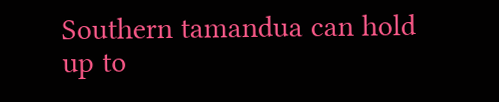Southern tamandua can hold up to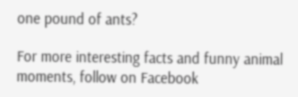one pound of ants?

For more interesting facts and funny animal moments, follow on Facebook